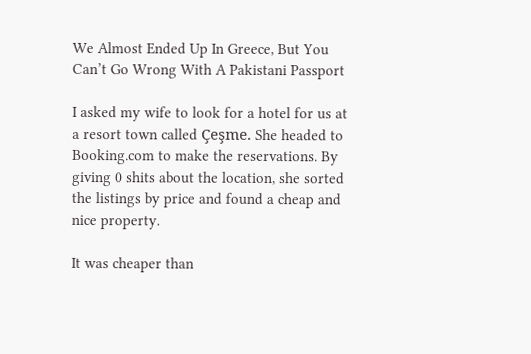We Almost Ended Up In Greece, But You Can’t Go Wrong With A Pakistani Passport

I asked my wife to look for a hotel for us at a resort town called Çeşme. She headed to Booking.com to make the reservations. By giving 0 shits about the location, she sorted the listings by price and found a cheap and nice property.

It was cheaper than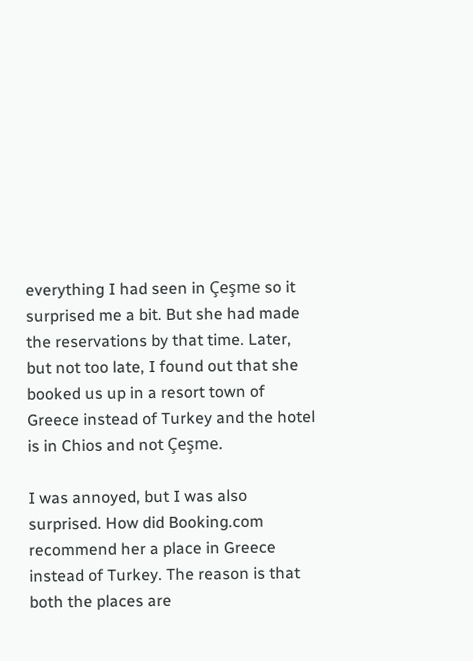everything I had seen in Çeşme so it surprised me a bit. But she had made the reservations by that time. Later, but not too late, I found out that she booked us up in a resort town of Greece instead of Turkey and the hotel is in Chios and not Çeşme.

I was annoyed, but I was also surprised. How did Booking.com recommend her a place in Greece instead of Turkey. The reason is that both the places are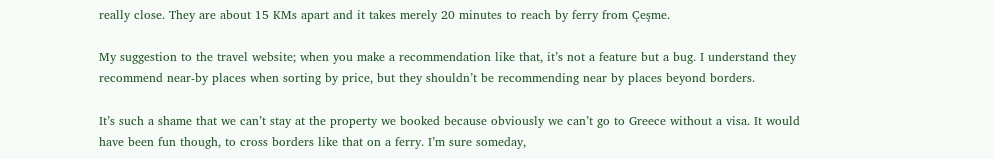really close. They are about 15 KMs apart and it takes merely 20 minutes to reach by ferry from Çeşme.

My suggestion to the travel website; when you make a recommendation like that, it’s not a feature but a bug. I understand they recommend near-by places when sorting by price, but they shouldn’t be recommending near by places beyond borders.

It’s such a shame that we can’t stay at the property we booked because obviously we can’t go to Greece without a visa. It would have been fun though, to cross borders like that on a ferry. I’m sure someday,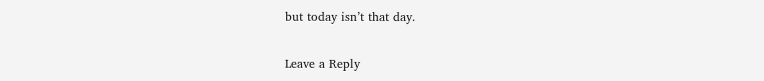but today isn’t that day.

Leave a Reply